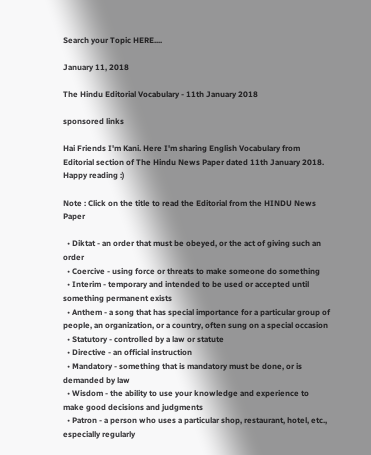Search your Topic HERE....

January 11, 2018

The Hindu Editorial Vocabulary - 11th January 2018

sponsored links

Hai Friends I'm Kani. Here I'm sharing English Vocabulary from Editorial section of The Hindu News Paper dated 11th January 2018. Happy reading :)

Note : Click on the title to read the Editorial from the HINDU News Paper

  • Diktat - an order that must be obeyed, or the act of giving such an order
  • Coercive - using force or threats to make someone do something
  • Interim - temporary and intended to be used or accepted until something permanent exists
  • Anthem - a song that has special importance for a particular group of people, an organization, or a country, often sung on a special occasion
  • Statutory - controlled by a law or statute
  • Directive - an official instruction
  • Mandatory - something that is mandatory must be done, or is demanded by law
  • Wisdom - the ability to use your knowledge and experience to make good decisions and judgments
  • Patron - a person who uses a particular shop, restaurant, hotel, etc., especially regularly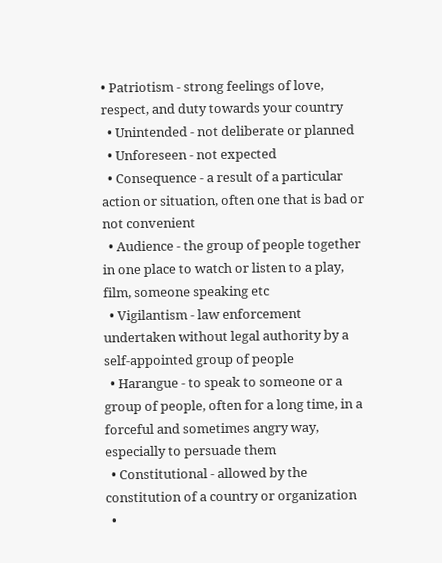• Patriotism - strong feelings of love, respect, and duty towards your country
  • Unintended - not deliberate or planned
  • Unforeseen - not expected
  • Consequence - a result of a particular action or situation, often one that is bad or not convenient
  • Audience - the group of people together in one place to watch or listen to a play, film, someone speaking etc
  • Vigilantism - law enforcement undertaken without legal authority by a self-appointed group of people
  • Harangue - to speak to someone or a group of people, often for a long time, in a forceful and sometimes angry way, especially to persuade them
  • Constitutional - allowed by the constitution of a country or organization
  •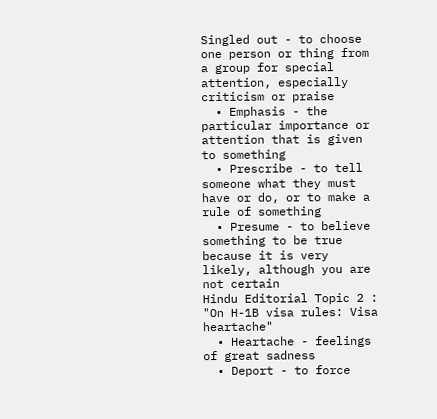Singled out - to choose one person or thing from a group for special attention, especially criticism or praise
  • Emphasis - the particular importance or attention that is given to something
  • Prescribe - to tell someone what they must have or do, or to make a rule of something
  • Presume - to believe something to be true because it is very likely, although you are not certain
Hindu Editorial Topic 2 : "On H-1B visa rules: Visa heartache"
  • Heartache - feelings of great sadness
  • Deport - to force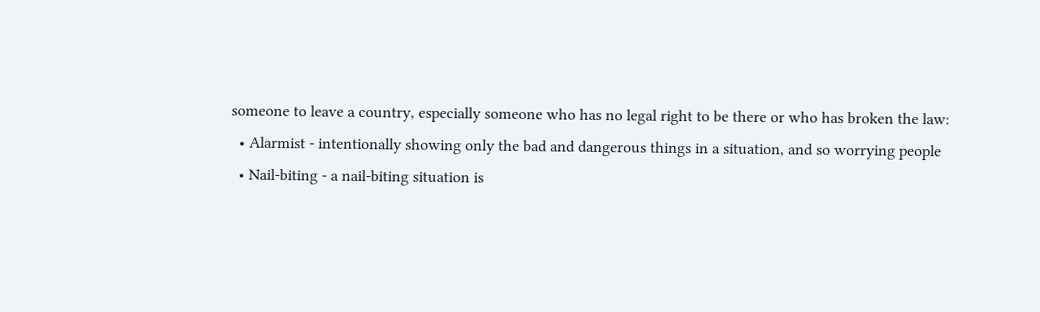someone to leave a country, especially someone who has no legal right to be there or who has broken the law:
  • Alarmist - intentionally showing only the bad and dangerous things in a situation, and so worrying people
  • Nail-biting - a nail-biting situation is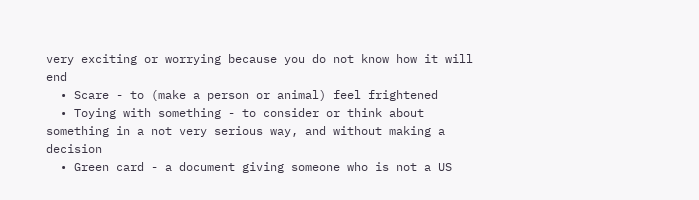very exciting or worrying because you do not know how it will end
  • Scare - to (make a person or animal) feel frightened
  • Toying with something - to consider or think about something in a not very serious way, and without making a decision
  • Green card - a document giving someone who is not a US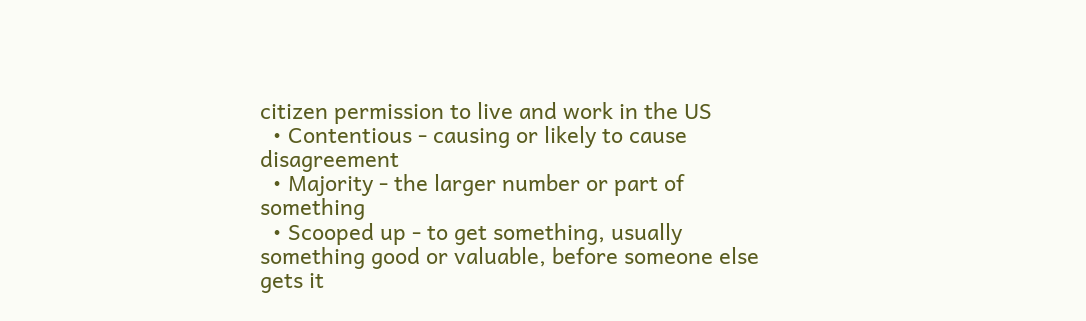citizen permission to live and work in the US
  • Contentious - causing or likely to cause disagreement
  • Majority - the larger number or part of something
  • Scooped up - to get something, usually something good or valuable, before someone else gets it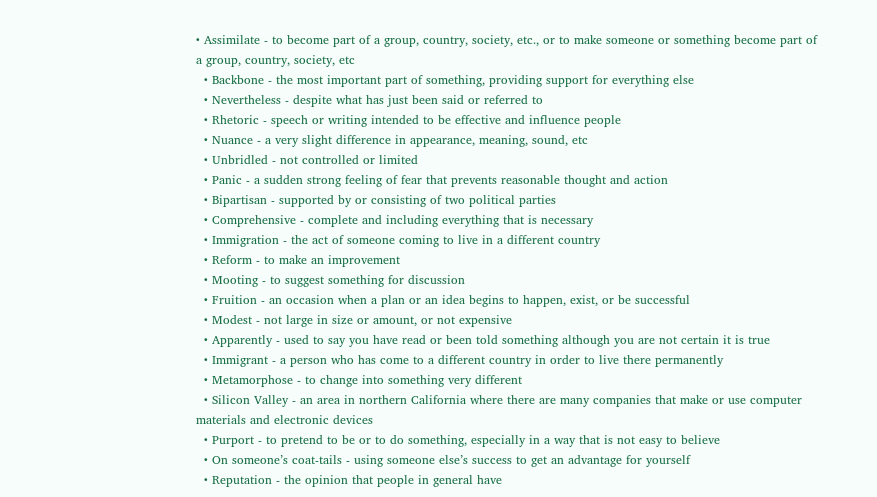• Assimilate - to become part of a group, country, society, etc., or to make someone or something become part of a group, country, society, etc
  • Backbone - the most important part of something, providing support for everything else
  • Nevertheless - despite what has just been said or referred to
  • Rhetoric - speech or writing intended to be effective and influence people
  • Nuance - a very slight difference in appearance, meaning, sound, etc
  • Unbridled - not controlled or limited
  • Panic - a sudden strong feeling of fear that prevents reasonable thought and action
  • Bipartisan - supported by or consisting of two political parties
  • Comprehensive - complete and including everything that is necessary
  • Immigration - the act of someone coming to live in a different country
  • Reform - to make an improvement
  • Mooting - to suggest something for discussion
  • Fruition - an occasion when a plan or an idea begins to happen, exist, or be successful
  • Modest - not large in size or amount, or not expensive
  • Apparently - used to say you have read or been told something although you are not certain it is true
  • Immigrant - a person who has come to a different country in order to live there permanently
  • Metamorphose - to change into something very different
  • Silicon Valley - an area in northern California where there are many companies that make or use computer materials and electronic devices
  • Purport - to pretend to be or to do something, especially in a way that is not easy to believe
  • On someone’s coat-tails - using someone else’s success to get an advantage for yourself
  • Reputation - the opinion that people in general have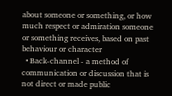about someone or something, or how much respect or admiration someone or something receives, based on past behaviour or character
  • Back-channel - a method of communication or discussion that is not direct or made public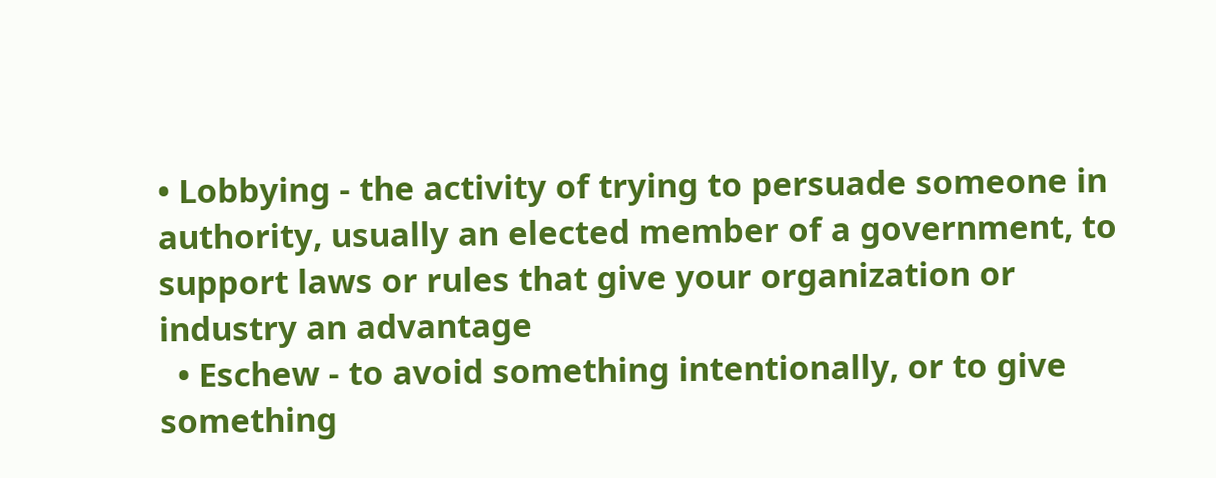• Lobbying - the activity of trying to persuade someone in authority, usually an elected member of a government, to support laws or rules that give your organization or industry an advantage
  • Eschew - to avoid something intentionally, or to give something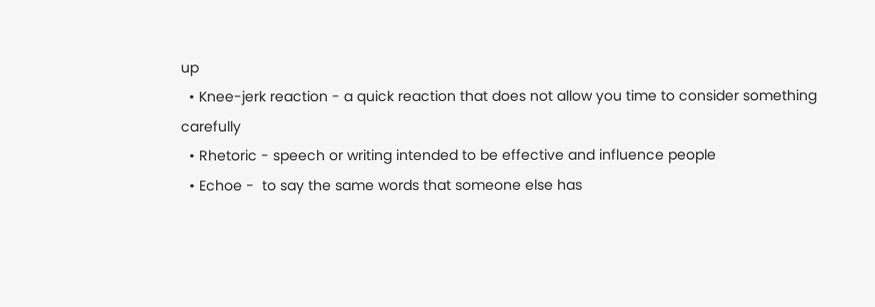up
  • Knee-jerk reaction - a quick reaction that does not allow you time to consider something carefully
  • Rhetoric - speech or writing intended to be effective and influence people
  • Echoe -  to say the same words that someone else has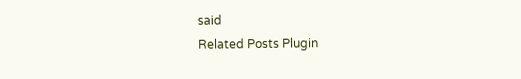said
Related Posts Plugin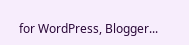for WordPress, Blogger...